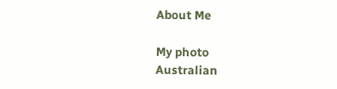About Me

My photo
Australian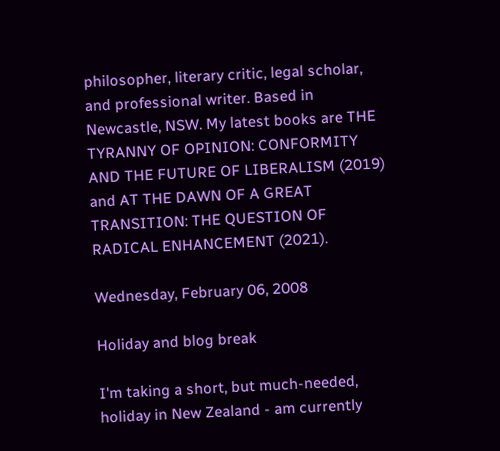philosopher, literary critic, legal scholar, and professional writer. Based in Newcastle, NSW. My latest books are THE TYRANNY OF OPINION: CONFORMITY AND THE FUTURE OF LIBERALISM (2019) and AT THE DAWN OF A GREAT TRANSITION: THE QUESTION OF RADICAL ENHANCEMENT (2021).

Wednesday, February 06, 2008

Holiday and blog break

I'm taking a short, but much-needed, holiday in New Zealand - am currently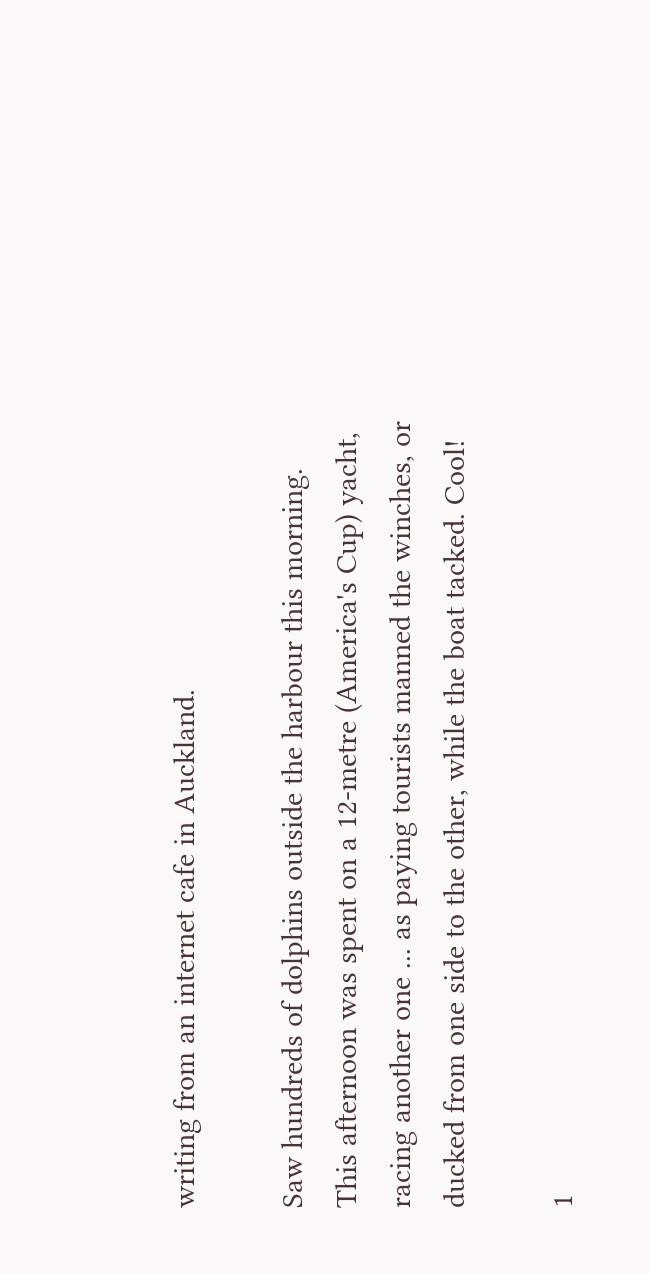writing from an internet cafe in Auckland.

Saw hundreds of dolphins outside the harbour this morning. This afternoon was spent on a 12-metre (America's Cup) yacht, racing another one ... as paying tourists manned the winches, or ducked from one side to the other, while the boat tacked. Cool!

1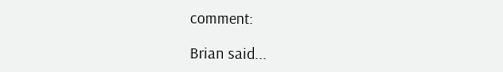comment:

Brian said...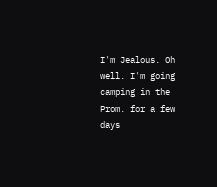I'm Jealous. Oh well. I'm going camping in the Prom. for a few days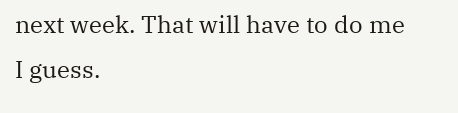next week. That will have to do me I guess.